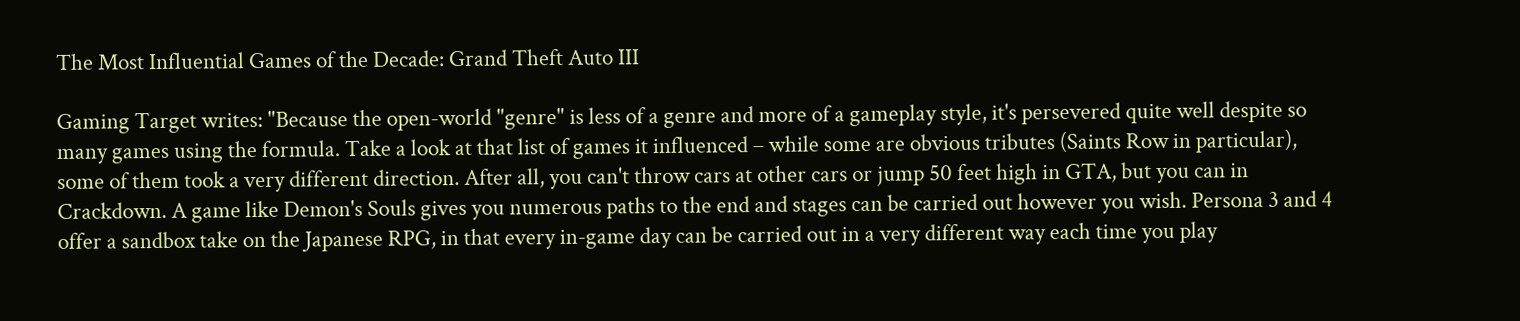The Most Influential Games of the Decade: Grand Theft Auto III

Gaming Target writes: "Because the open-world "genre" is less of a genre and more of a gameplay style, it's persevered quite well despite so many games using the formula. Take a look at that list of games it influenced – while some are obvious tributes (Saints Row in particular), some of them took a very different direction. After all, you can't throw cars at other cars or jump 50 feet high in GTA, but you can in Crackdown. A game like Demon's Souls gives you numerous paths to the end and stages can be carried out however you wish. Persona 3 and 4 offer a sandbox take on the Japanese RPG, in that every in-game day can be carried out in a very different way each time you play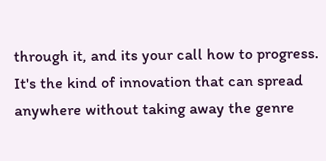through it, and its your call how to progress. It's the kind of innovation that can spread anywhere without taking away the genre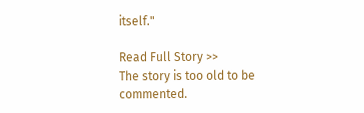itself."

Read Full Story >>
The story is too old to be commented.